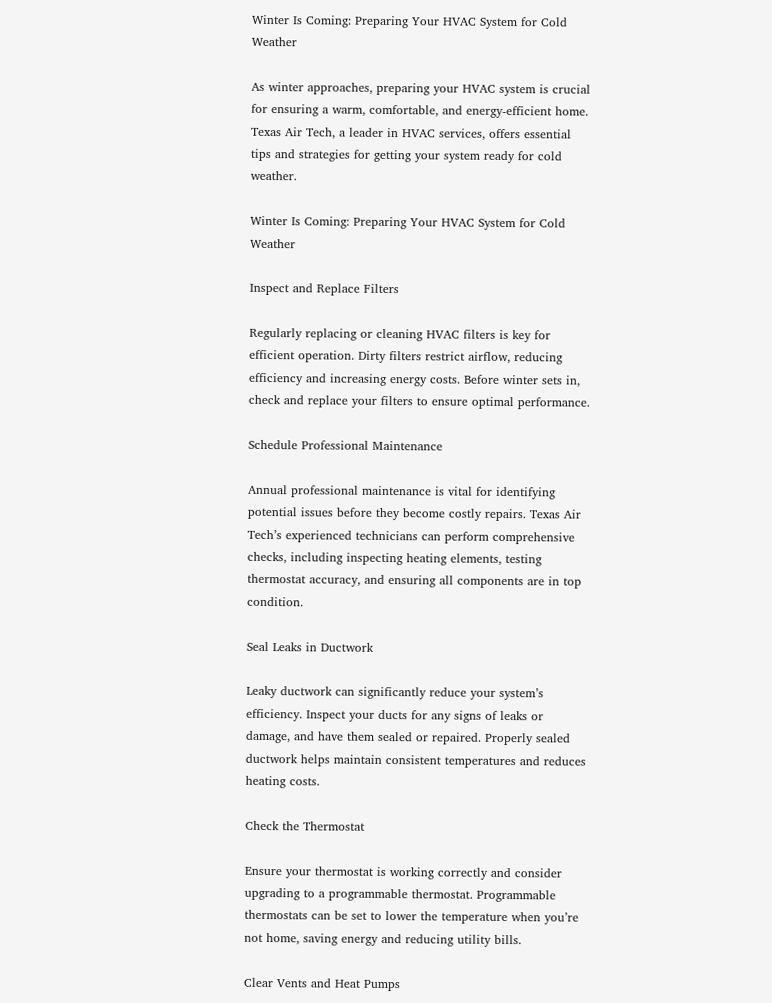Winter Is Coming: Preparing Your HVAC System for Cold Weather

As winter approaches, preparing your HVAC system is crucial for ensuring a warm, comfortable, and energy-efficient home. Texas Air Tech, a leader in HVAC services, offers essential tips and strategies for getting your system ready for cold weather.

Winter Is Coming: Preparing Your HVAC System for Cold Weather

Inspect and Replace Filters

Regularly replacing or cleaning HVAC filters is key for efficient operation. Dirty filters restrict airflow, reducing efficiency and increasing energy costs. Before winter sets in, check and replace your filters to ensure optimal performance.

Schedule Professional Maintenance

Annual professional maintenance is vital for identifying potential issues before they become costly repairs. Texas Air Tech’s experienced technicians can perform comprehensive checks, including inspecting heating elements, testing thermostat accuracy, and ensuring all components are in top condition.

Seal Leaks in Ductwork

Leaky ductwork can significantly reduce your system’s efficiency. Inspect your ducts for any signs of leaks or damage, and have them sealed or repaired. Properly sealed ductwork helps maintain consistent temperatures and reduces heating costs.

Check the Thermostat

Ensure your thermostat is working correctly and consider upgrading to a programmable thermostat. Programmable thermostats can be set to lower the temperature when you’re not home, saving energy and reducing utility bills.

Clear Vents and Heat Pumps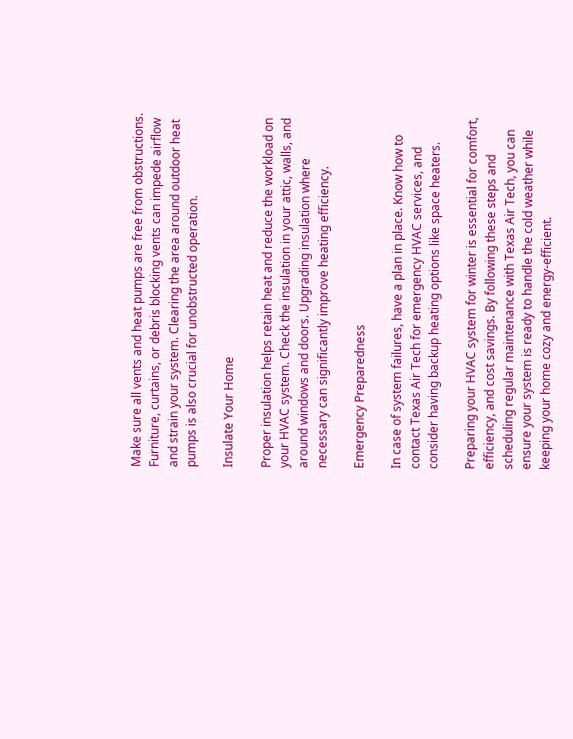Make sure all vents and heat pumps are free from obstructions. Furniture, curtains, or debris blocking vents can impede airflow and strain your system. Clearing the area around outdoor heat pumps is also crucial for unobstructed operation.

Insulate Your Home

Proper insulation helps retain heat and reduce the workload on your HVAC system. Check the insulation in your attic, walls, and around windows and doors. Upgrading insulation where necessary can significantly improve heating efficiency.

Emergency Preparedness

In case of system failures, have a plan in place. Know how to contact Texas Air Tech for emergency HVAC services, and consider having backup heating options like space heaters.

Preparing your HVAC system for winter is essential for comfort, efficiency, and cost savings. By following these steps and scheduling regular maintenance with Texas Air Tech, you can ensure your system is ready to handle the cold weather while keeping your home cozy and energy-efficient.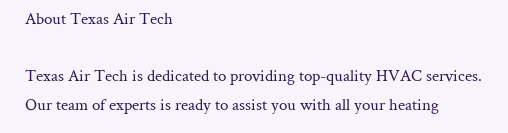About Texas Air Tech

Texas Air Tech is dedicated to providing top-quality HVAC services. Our team of experts is ready to assist you with all your heating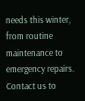needs this winter, from routine maintenance to emergency repairs. Contact us to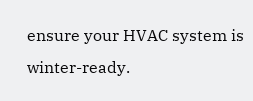ensure your HVAC system is winter-ready.